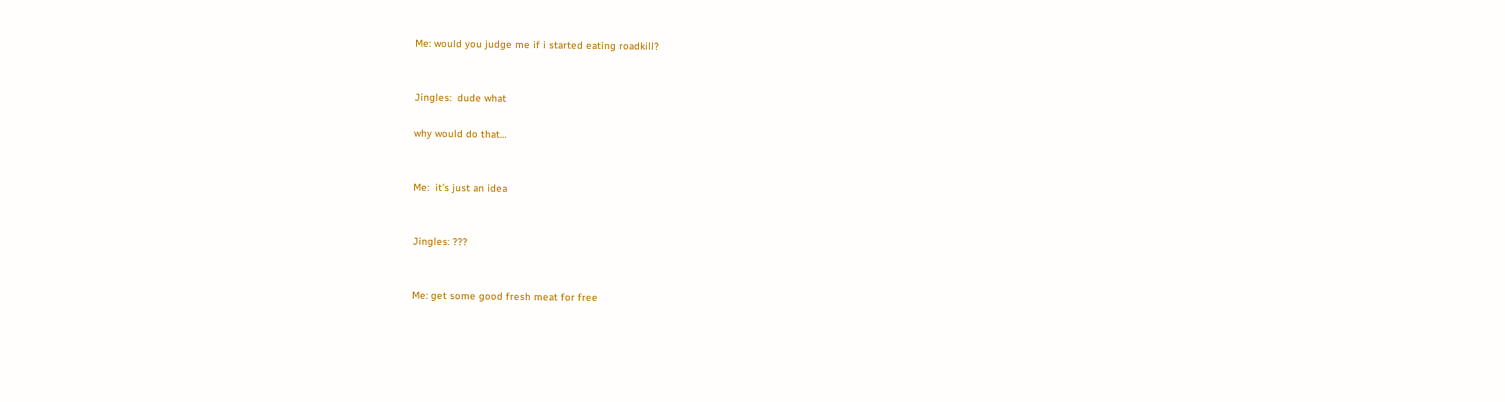Me: would you judge me if i started eating roadkill?


Jingles:  dude what

why would do that…


Me:  it’s just an idea


Jingles: ???


Me: get some good fresh meat for free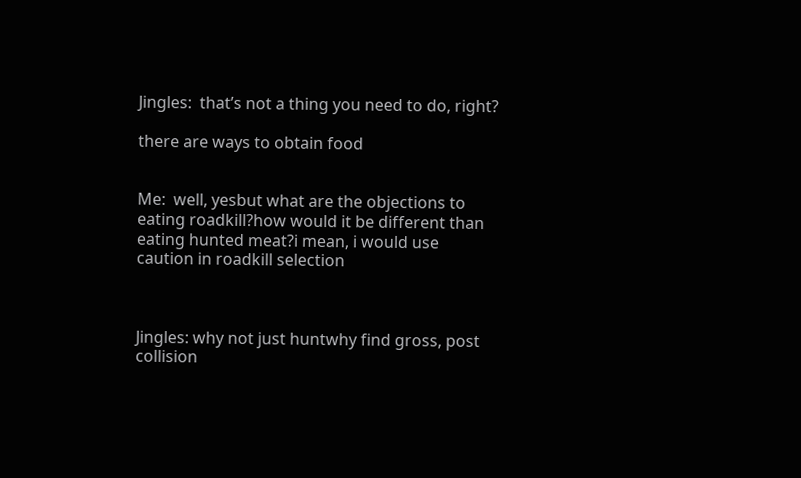Jingles:  that’s not a thing you need to do, right?

there are ways to obtain food


Me:  well, yesbut what are the objections to eating roadkill?how would it be different than eating hunted meat?i mean, i would use caution in roadkill selection



Jingles: why not just huntwhy find gross, post collision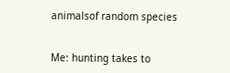animalsof random species


Me: hunting takes to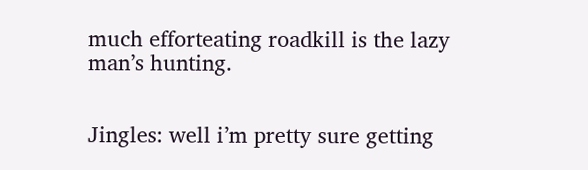much efforteating roadkill is the lazy man’s hunting.


Jingles: well i’m pretty sure getting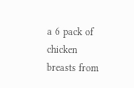a 6 pack of chicken breasts from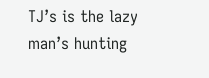TJ’s is the lazy man’s hunting